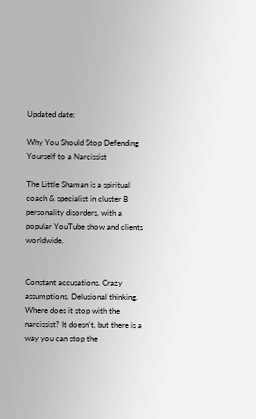Updated date:

Why You Should Stop Defending Yourself to a Narcissist

The Little Shaman is a spiritual coach & specialist in cluster B personality disorders, with a popular YouTube show and clients worldwide.


Constant accusations. Crazy assumptions. Delusional thinking. Where does it stop with the narcissist? It doesn't, but there is a way you can stop the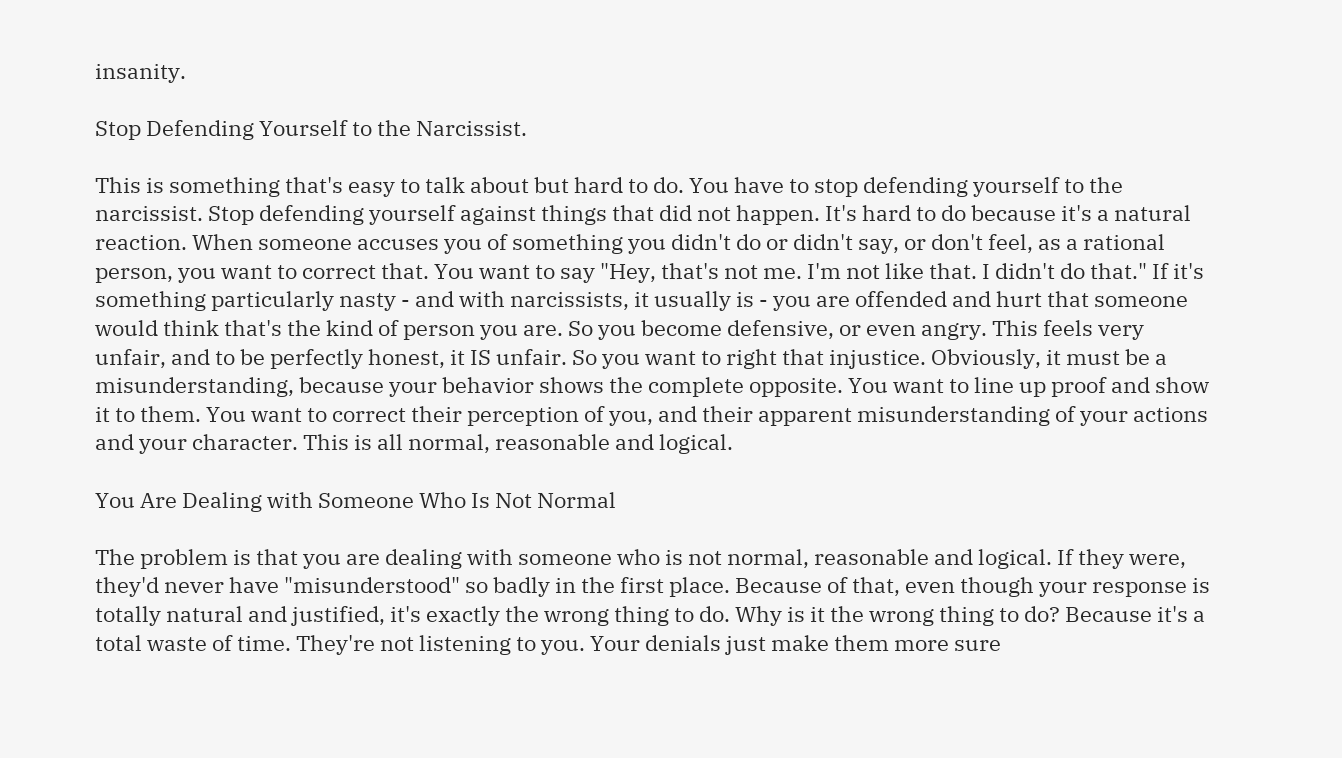insanity.

Stop Defending Yourself to the Narcissist.

This is something that's easy to talk about but hard to do. You have to stop defending yourself to the narcissist. Stop defending yourself against things that did not happen. It's hard to do because it's a natural reaction. When someone accuses you of something you didn't do or didn't say, or don't feel, as a rational person, you want to correct that. You want to say "Hey, that's not me. I'm not like that. I didn't do that." If it's something particularly nasty - and with narcissists, it usually is - you are offended and hurt that someone would think that's the kind of person you are. So you become defensive, or even angry. This feels very unfair, and to be perfectly honest, it IS unfair. So you want to right that injustice. Obviously, it must be a misunderstanding, because your behavior shows the complete opposite. You want to line up proof and show it to them. You want to correct their perception of you, and their apparent misunderstanding of your actions and your character. This is all normal, reasonable and logical.

You Are Dealing with Someone Who Is Not Normal

The problem is that you are dealing with someone who is not normal, reasonable and logical. If they were, they'd never have "misunderstood" so badly in the first place. Because of that, even though your response is totally natural and justified, it's exactly the wrong thing to do. Why is it the wrong thing to do? Because it's a total waste of time. They're not listening to you. Your denials just make them more sure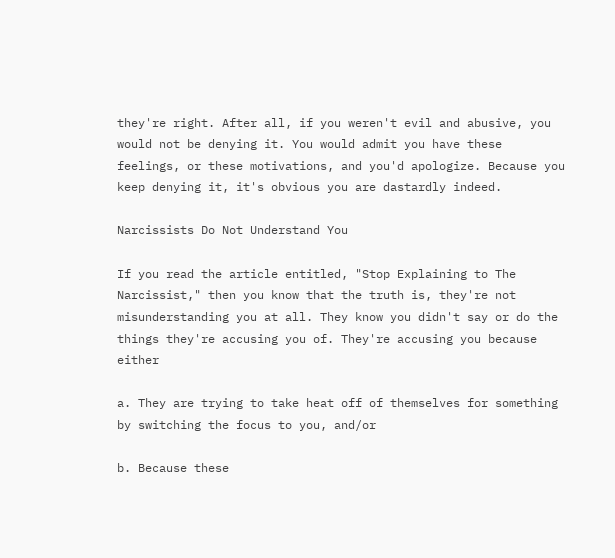they're right. After all, if you weren't evil and abusive, you would not be denying it. You would admit you have these feelings, or these motivations, and you'd apologize. Because you keep denying it, it's obvious you are dastardly indeed.

Narcissists Do Not Understand You

If you read the article entitled, "Stop Explaining to The Narcissist," then you know that the truth is, they're not misunderstanding you at all. They know you didn't say or do the things they're accusing you of. They're accusing you because either

a. They are trying to take heat off of themselves for something by switching the focus to you, and/or

b. Because these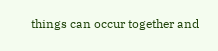things can occur together and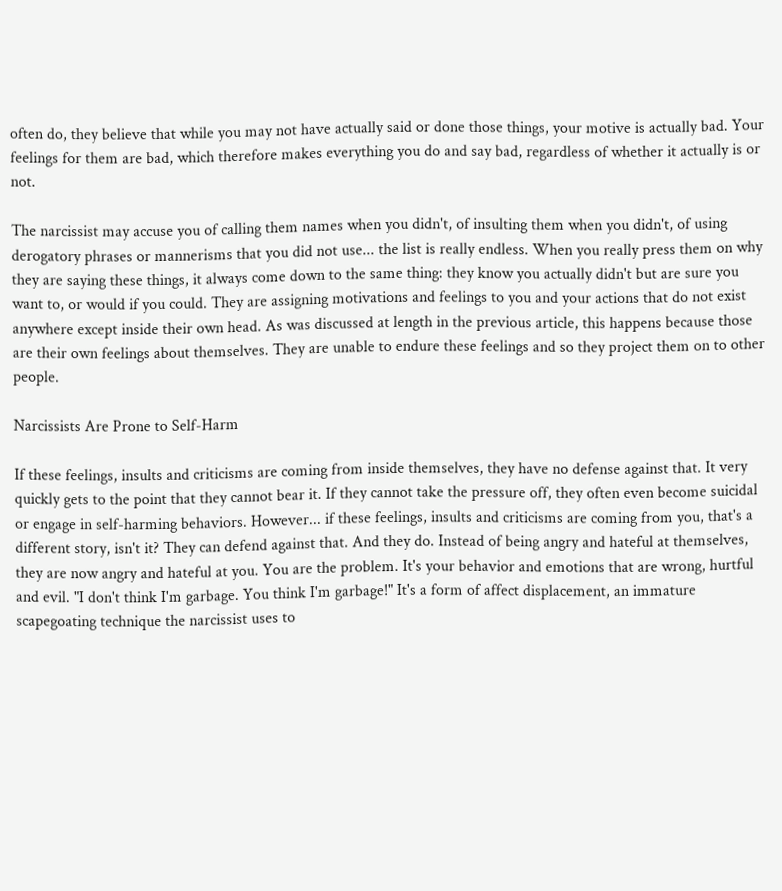often do, they believe that while you may not have actually said or done those things, your motive is actually bad. Your feelings for them are bad, which therefore makes everything you do and say bad, regardless of whether it actually is or not.

The narcissist may accuse you of calling them names when you didn't, of insulting them when you didn't, of using derogatory phrases or mannerisms that you did not use... the list is really endless. When you really press them on why they are saying these things, it always come down to the same thing: they know you actually didn't but are sure you want to, or would if you could. They are assigning motivations and feelings to you and your actions that do not exist anywhere except inside their own head. As was discussed at length in the previous article, this happens because those are their own feelings about themselves. They are unable to endure these feelings and so they project them on to other people.

Narcissists Are Prone to Self-Harm

If these feelings, insults and criticisms are coming from inside themselves, they have no defense against that. It very quickly gets to the point that they cannot bear it. If they cannot take the pressure off, they often even become suicidal or engage in self-harming behaviors. However... if these feelings, insults and criticisms are coming from you, that's a different story, isn't it? They can defend against that. And they do. Instead of being angry and hateful at themselves, they are now angry and hateful at you. You are the problem. It's your behavior and emotions that are wrong, hurtful and evil. "I don't think I'm garbage. You think I'm garbage!" It's a form of affect displacement, an immature scapegoating technique the narcissist uses to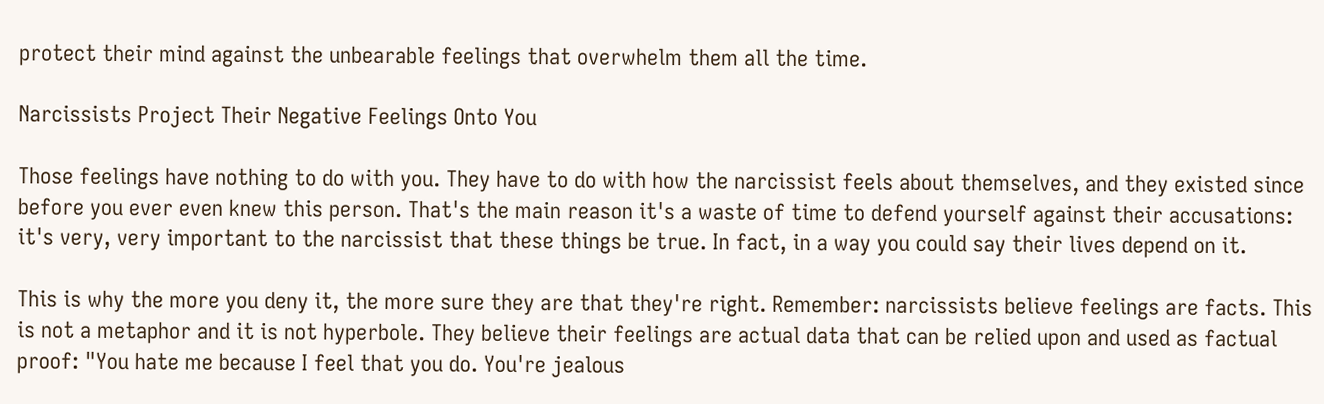protect their mind against the unbearable feelings that overwhelm them all the time.

Narcissists Project Their Negative Feelings Onto You

Those feelings have nothing to do with you. They have to do with how the narcissist feels about themselves, and they existed since before you ever even knew this person. That's the main reason it's a waste of time to defend yourself against their accusations: it's very, very important to the narcissist that these things be true. In fact, in a way you could say their lives depend on it.

This is why the more you deny it, the more sure they are that they're right. Remember: narcissists believe feelings are facts. This is not a metaphor and it is not hyperbole. They believe their feelings are actual data that can be relied upon and used as factual proof: "You hate me because I feel that you do. You're jealous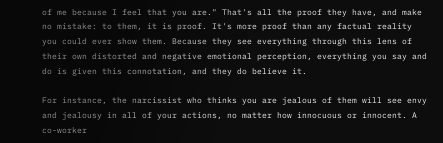of me because I feel that you are." That's all the proof they have, and make no mistake: to them, it is proof. It's more proof than any factual reality you could ever show them. Because they see everything through this lens of their own distorted and negative emotional perception, everything you say and do is given this connotation, and they do believe it.

For instance, the narcissist who thinks you are jealous of them will see envy and jealousy in all of your actions, no matter how innocuous or innocent. A co-worker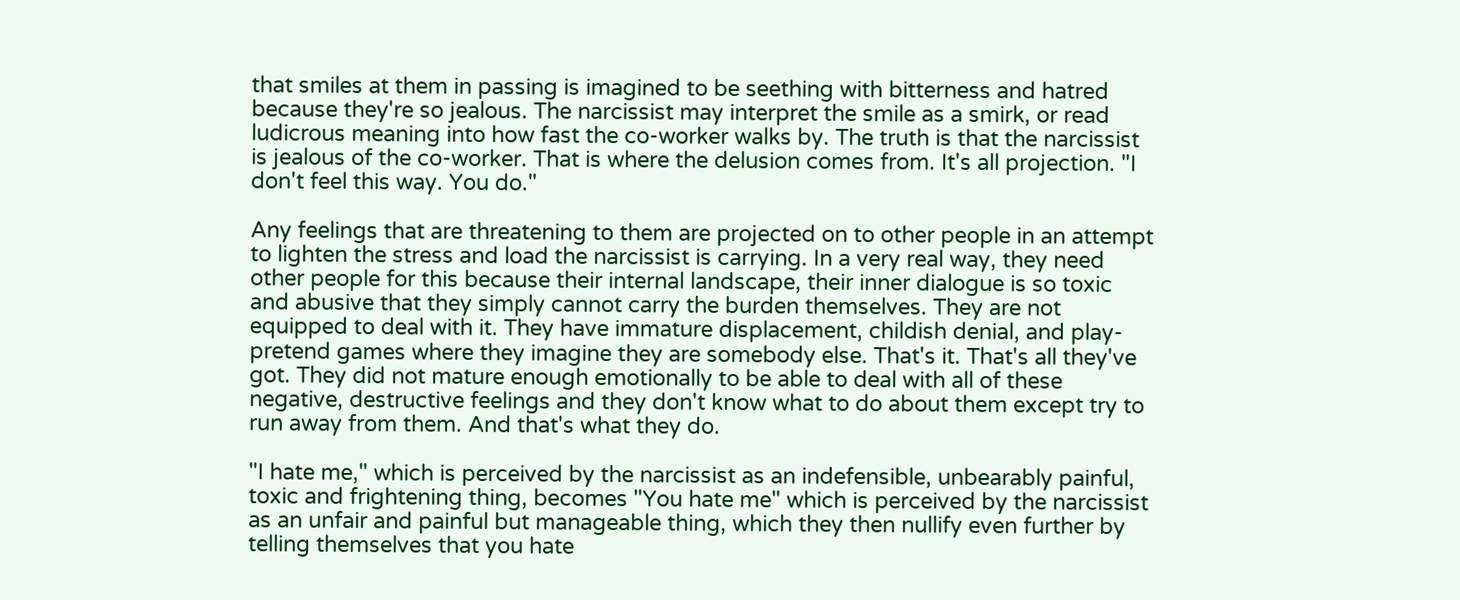that smiles at them in passing is imagined to be seething with bitterness and hatred because they're so jealous. The narcissist may interpret the smile as a smirk, or read ludicrous meaning into how fast the co-worker walks by. The truth is that the narcissist is jealous of the co-worker. That is where the delusion comes from. It's all projection. "I don't feel this way. You do."

Any feelings that are threatening to them are projected on to other people in an attempt to lighten the stress and load the narcissist is carrying. In a very real way, they need other people for this because their internal landscape, their inner dialogue is so toxic and abusive that they simply cannot carry the burden themselves. They are not equipped to deal with it. They have immature displacement, childish denial, and play-pretend games where they imagine they are somebody else. That's it. That's all they've got. They did not mature enough emotionally to be able to deal with all of these negative, destructive feelings and they don't know what to do about them except try to run away from them. And that's what they do.

"I hate me," which is perceived by the narcissist as an indefensible, unbearably painful, toxic and frightening thing, becomes "You hate me" which is perceived by the narcissist as an unfair and painful but manageable thing, which they then nullify even further by telling themselves that you hate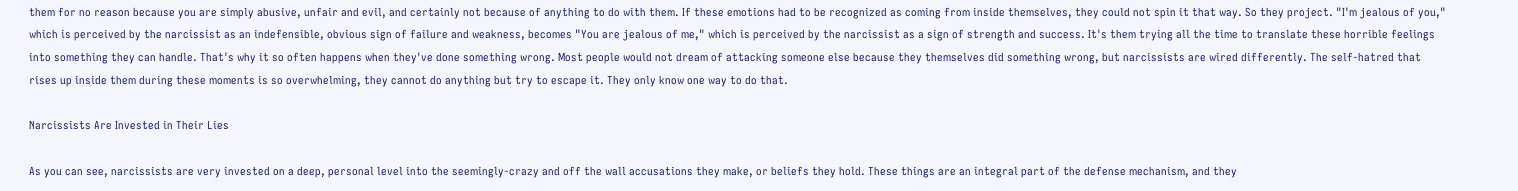them for no reason because you are simply abusive, unfair and evil, and certainly not because of anything to do with them. If these emotions had to be recognized as coming from inside themselves, they could not spin it that way. So they project. "I'm jealous of you," which is perceived by the narcissist as an indefensible, obvious sign of failure and weakness, becomes "You are jealous of me," which is perceived by the narcissist as a sign of strength and success. It's them trying all the time to translate these horrible feelings into something they can handle. That's why it so often happens when they've done something wrong. Most people would not dream of attacking someone else because they themselves did something wrong, but narcissists are wired differently. The self-hatred that rises up inside them during these moments is so overwhelming, they cannot do anything but try to escape it. They only know one way to do that.

Narcissists Are Invested in Their Lies

As you can see, narcissists are very invested on a deep, personal level into the seemingly-crazy and off the wall accusations they make, or beliefs they hold. These things are an integral part of the defense mechanism, and they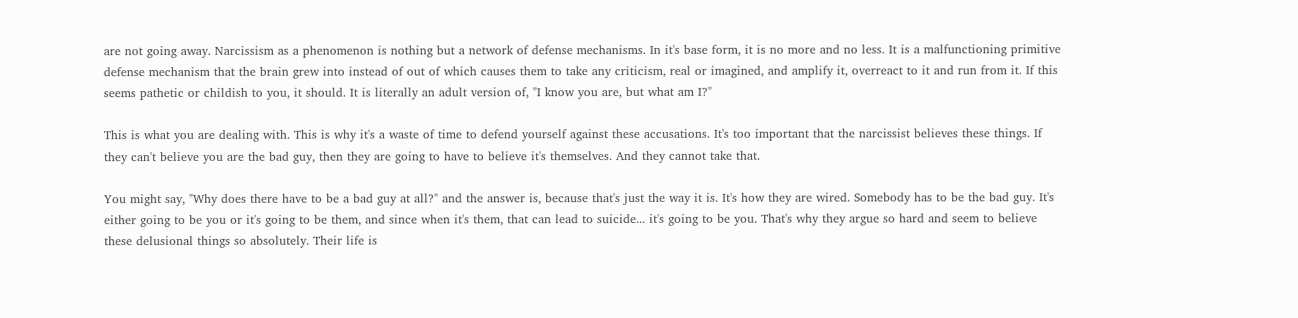are not going away. Narcissism as a phenomenon is nothing but a network of defense mechanisms. In it's base form, it is no more and no less. It is a malfunctioning primitive defense mechanism that the brain grew into instead of out of which causes them to take any criticism, real or imagined, and amplify it, overreact to it and run from it. If this seems pathetic or childish to you, it should. It is literally an adult version of, "I know you are, but what am I?"

This is what you are dealing with. This is why it's a waste of time to defend yourself against these accusations. It's too important that the narcissist believes these things. If they can't believe you are the bad guy, then they are going to have to believe it's themselves. And they cannot take that.

You might say, "Why does there have to be a bad guy at all?" and the answer is, because that's just the way it is. It's how they are wired. Somebody has to be the bad guy. It's either going to be you or it's going to be them, and since when it's them, that can lead to suicide... it's going to be you. That's why they argue so hard and seem to believe these delusional things so absolutely. Their life is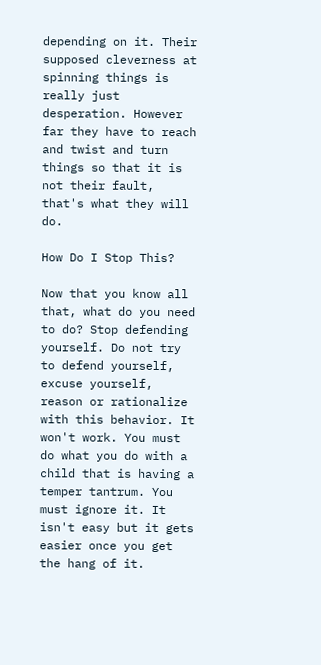depending on it. Their supposed cleverness at spinning things is really just desperation. However far they have to reach and twist and turn things so that it is not their fault, that's what they will do.

How Do I Stop This?

Now that you know all that, what do you need to do? Stop defending yourself. Do not try to defend yourself, excuse yourself, reason or rationalize with this behavior. It won't work. You must do what you do with a child that is having a temper tantrum. You must ignore it. It isn't easy but it gets easier once you get the hang of it.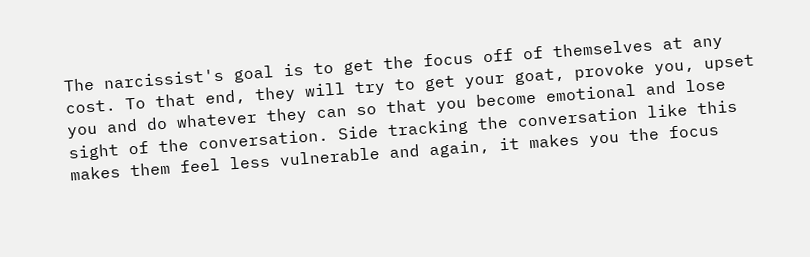The narcissist's goal is to get the focus off of themselves at any cost. To that end, they will try to get your goat, provoke you, upset you and do whatever they can so that you become emotional and lose sight of the conversation. Side tracking the conversation like this makes them feel less vulnerable and again, it makes you the focus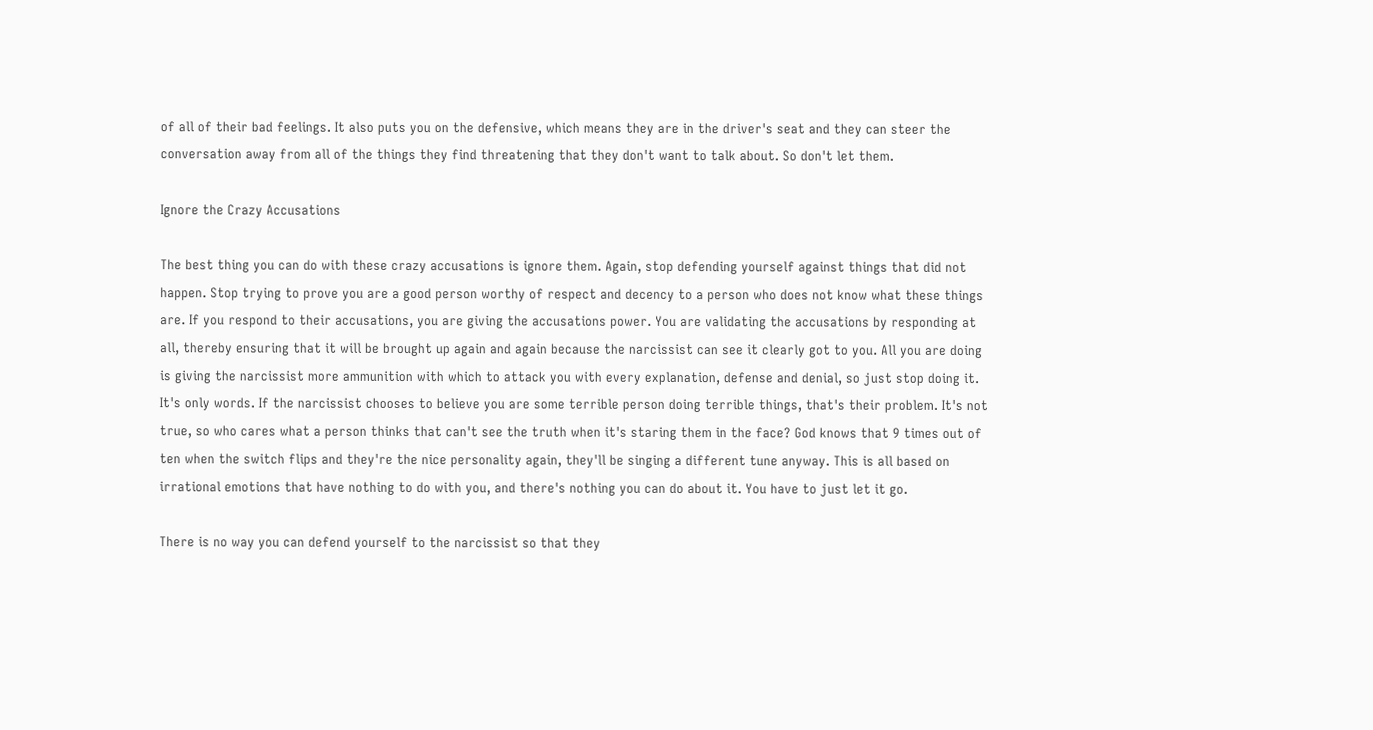of all of their bad feelings. It also puts you on the defensive, which means they are in the driver's seat and they can steer the conversation away from all of the things they find threatening that they don't want to talk about. So don't let them.

Ignore the Crazy Accusations

The best thing you can do with these crazy accusations is ignore them. Again, stop defending yourself against things that did not happen. Stop trying to prove you are a good person worthy of respect and decency to a person who does not know what these things are. If you respond to their accusations, you are giving the accusations power. You are validating the accusations by responding at all, thereby ensuring that it will be brought up again and again because the narcissist can see it clearly got to you. All you are doing is giving the narcissist more ammunition with which to attack you with every explanation, defense and denial, so just stop doing it. It's only words. If the narcissist chooses to believe you are some terrible person doing terrible things, that's their problem. It's not true, so who cares what a person thinks that can't see the truth when it's staring them in the face? God knows that 9 times out of ten when the switch flips and they're the nice personality again, they'll be singing a different tune anyway. This is all based on irrational emotions that have nothing to do with you, and there's nothing you can do about it. You have to just let it go.

There is no way you can defend yourself to the narcissist so that they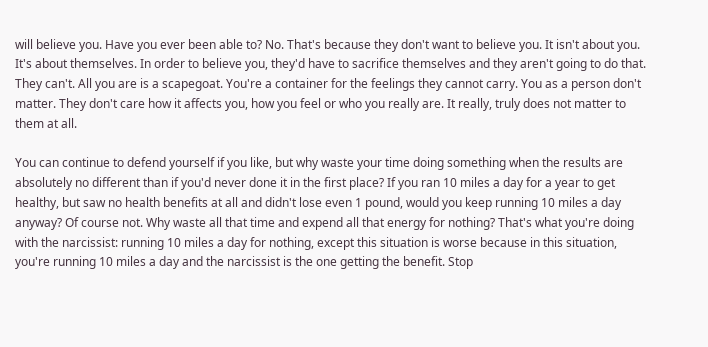will believe you. Have you ever been able to? No. That's because they don't want to believe you. It isn't about you. It's about themselves. In order to believe you, they'd have to sacrifice themselves and they aren't going to do that. They can't. All you are is a scapegoat. You're a container for the feelings they cannot carry. You as a person don't matter. They don't care how it affects you, how you feel or who you really are. It really, truly does not matter to them at all.

You can continue to defend yourself if you like, but why waste your time doing something when the results are absolutely no different than if you'd never done it in the first place? If you ran 10 miles a day for a year to get healthy, but saw no health benefits at all and didn't lose even 1 pound, would you keep running 10 miles a day anyway? Of course not. Why waste all that time and expend all that energy for nothing? That's what you're doing with the narcissist: running 10 miles a day for nothing, except this situation is worse because in this situation, you're running 10 miles a day and the narcissist is the one getting the benefit. Stop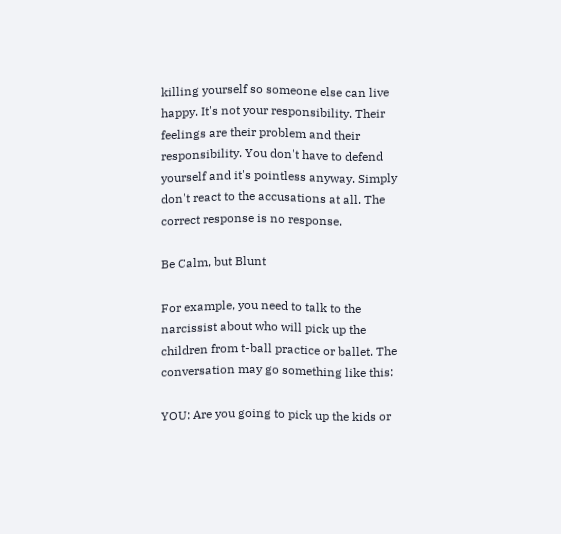killing yourself so someone else can live happy. It's not your responsibility. Their feelings are their problem and their responsibility. You don't have to defend yourself and it's pointless anyway. Simply don't react to the accusations at all. The correct response is no response.

Be Calm, but Blunt

For example, you need to talk to the narcissist about who will pick up the children from t-ball practice or ballet. The conversation may go something like this:

YOU: Are you going to pick up the kids or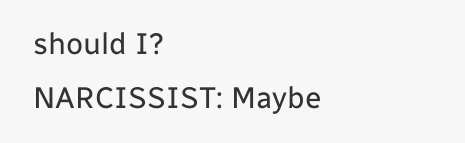should I?
NARCISSIST: Maybe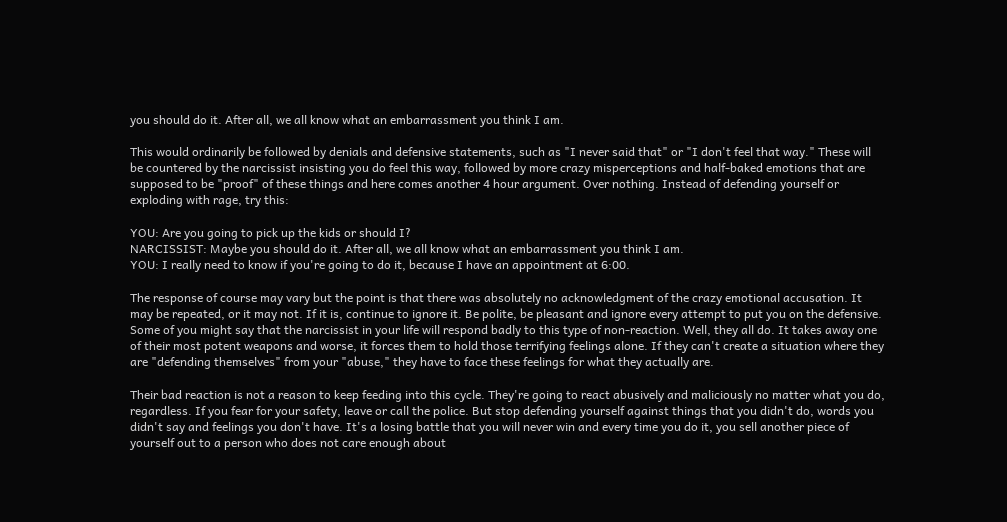you should do it. After all, we all know what an embarrassment you think I am.

This would ordinarily be followed by denials and defensive statements, such as "I never said that" or "I don't feel that way." These will be countered by the narcissist insisting you do feel this way, followed by more crazy misperceptions and half-baked emotions that are supposed to be "proof" of these things and here comes another 4 hour argument. Over nothing. Instead of defending yourself or exploding with rage, try this:

YOU: Are you going to pick up the kids or should I?
NARCISSIST: Maybe you should do it. After all, we all know what an embarrassment you think I am.
YOU: I really need to know if you're going to do it, because I have an appointment at 6:00.

The response of course may vary but the point is that there was absolutely no acknowledgment of the crazy emotional accusation. It may be repeated, or it may not. If it is, continue to ignore it. Be polite, be pleasant and ignore every attempt to put you on the defensive. Some of you might say that the narcissist in your life will respond badly to this type of non-reaction. Well, they all do. It takes away one of their most potent weapons and worse, it forces them to hold those terrifying feelings alone. If they can't create a situation where they are "defending themselves" from your "abuse," they have to face these feelings for what they actually are.

Their bad reaction is not a reason to keep feeding into this cycle. They're going to react abusively and maliciously no matter what you do, regardless. If you fear for your safety, leave or call the police. But stop defending yourself against things that you didn't do, words you didn't say and feelings you don't have. It's a losing battle that you will never win and every time you do it, you sell another piece of yourself out to a person who does not care enough about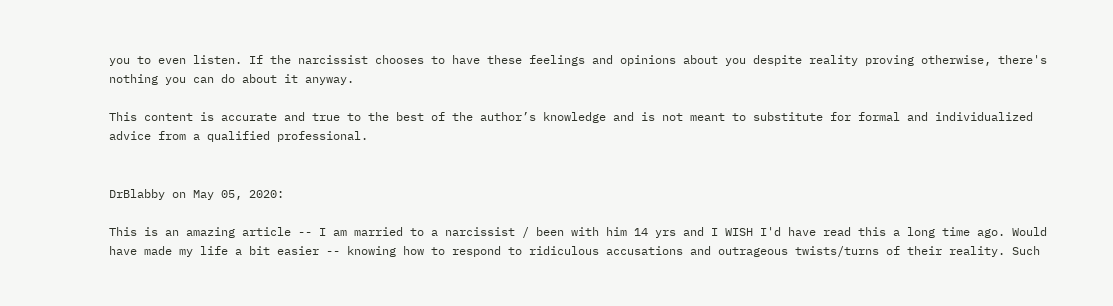you to even listen. If the narcissist chooses to have these feelings and opinions about you despite reality proving otherwise, there's nothing you can do about it anyway.

This content is accurate and true to the best of the author’s knowledge and is not meant to substitute for formal and individualized advice from a qualified professional.


DrBlabby on May 05, 2020:

This is an amazing article -- I am married to a narcissist / been with him 14 yrs and I WISH I'd have read this a long time ago. Would have made my life a bit easier -- knowing how to respond to ridiculous accusations and outrageous twists/turns of their reality. Such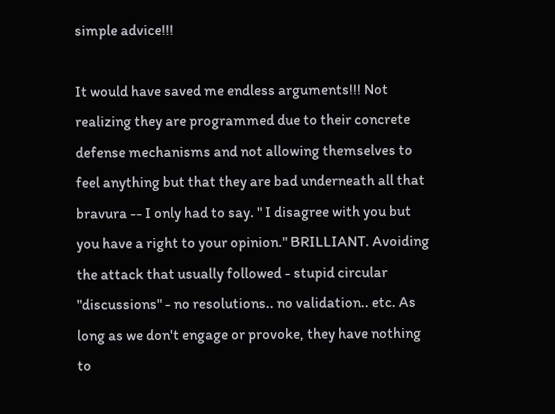simple advice!!!

It would have saved me endless arguments!!! Not realizing they are programmed due to their concrete defense mechanisms and not allowing themselves to feel anything but that they are bad underneath all that bravura -- I only had to say. " I disagree with you but you have a right to your opinion." BRILLIANT. Avoiding the attack that usually followed - stupid circular "discussions" - no resolutions.. no validation.. etc. As long as we don't engage or provoke, they have nothing to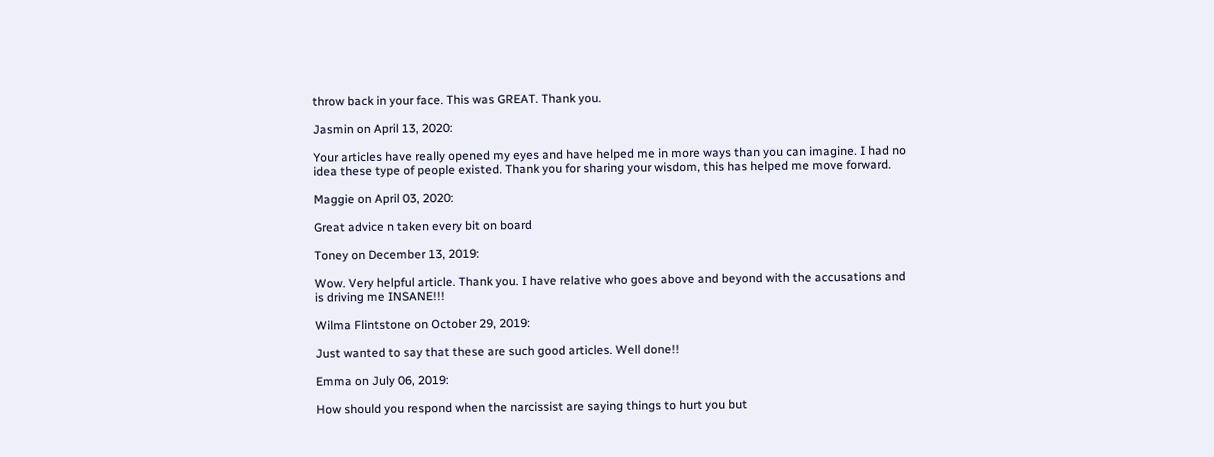throw back in your face. This was GREAT. Thank you.

Jasmin on April 13, 2020:

Your articles have really opened my eyes and have helped me in more ways than you can imagine. I had no idea these type of people existed. Thank you for sharing your wisdom, this has helped me move forward.

Maggie on April 03, 2020:

Great advice n taken every bit on board

Toney on December 13, 2019:

Wow. Very helpful article. Thank you. I have relative who goes above and beyond with the accusations and is driving me INSANE!!!

Wilma Flintstone on October 29, 2019:

Just wanted to say that these are such good articles. Well done!!

Emma on July 06, 2019:

How should you respond when the narcissist are saying things to hurt you but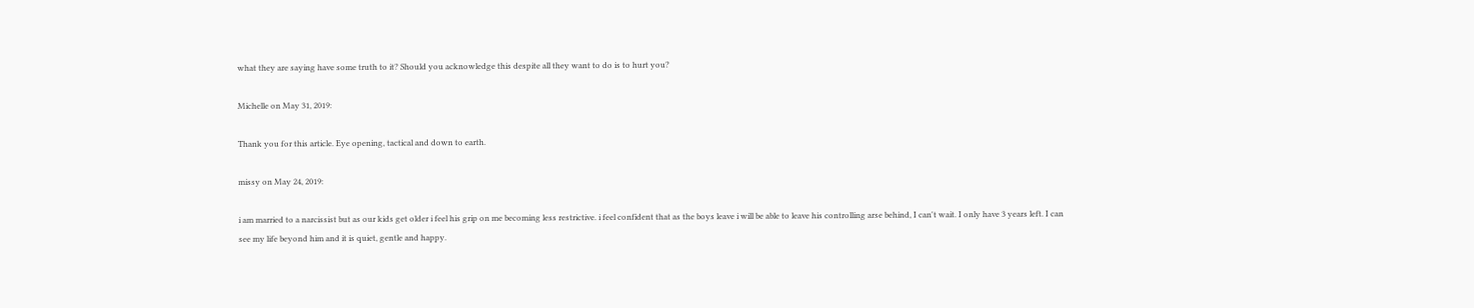what they are saying have some truth to it? Should you acknowledge this despite all they want to do is to hurt you?

Michelle on May 31, 2019:

Thank you for this article. Eye opening, tactical and down to earth.

missy on May 24, 2019:

i am married to a narcissist but as our kids get older i feel his grip on me becoming less restrictive. i feel confident that as the boys leave i will be able to leave his controlling arse behind, I can't wait. I only have 3 years left. I can see my life beyond him and it is quiet, gentle and happy.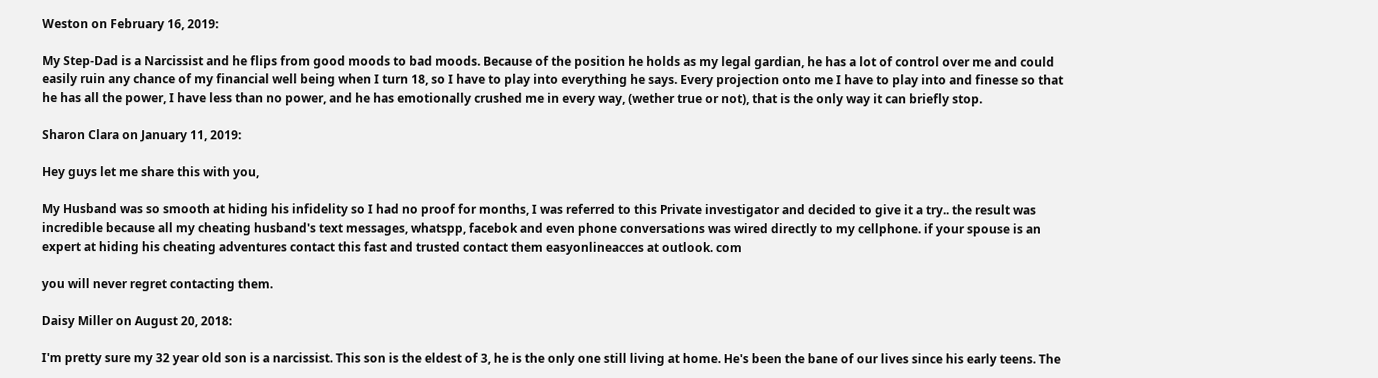Weston on February 16, 2019:

My Step-Dad is a Narcissist and he flips from good moods to bad moods. Because of the position he holds as my legal gardian, he has a lot of control over me and could easily ruin any chance of my financial well being when I turn 18, so I have to play into everything he says. Every projection onto me I have to play into and finesse so that he has all the power, I have less than no power, and he has emotionally crushed me in every way, (wether true or not), that is the only way it can briefly stop.

Sharon Clara on January 11, 2019:

Hey guys let me share this with you,

My Husband was so smooth at hiding his infidelity so I had no proof for months, I was referred to this Private investigator and decided to give it a try.. the result was incredible because all my cheating husband's text messages, whatspp, facebok and even phone conversations was wired directly to my cellphone. if your spouse is an expert at hiding his cheating adventures contact this fast and trusted contact them easyonlineacces at outlook. com

you will never regret contacting them.

Daisy Miller on August 20, 2018:

I'm pretty sure my 32 year old son is a narcissist. This son is the eldest of 3, he is the only one still living at home. He's been the bane of our lives since his early teens. The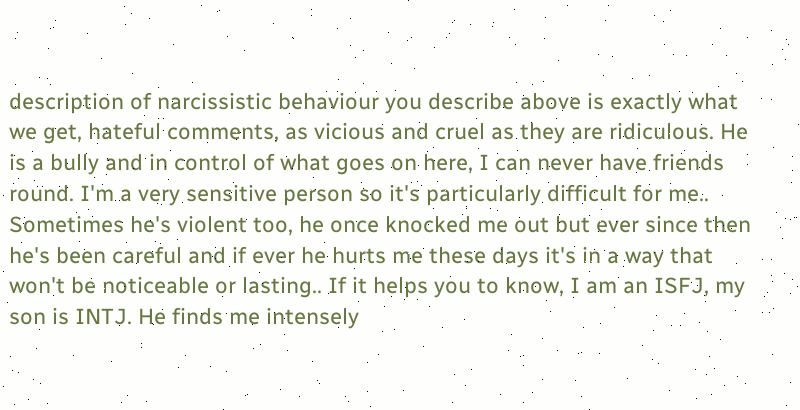description of narcissistic behaviour you describe above is exactly what we get, hateful comments, as vicious and cruel as they are ridiculous. He is a bully and in control of what goes on here, I can never have friends round. I'm a very sensitive person so it's particularly difficult for me.. Sometimes he's violent too, he once knocked me out but ever since then he's been careful and if ever he hurts me these days it's in a way that won't be noticeable or lasting.. If it helps you to know, I am an ISFJ, my son is INTJ. He finds me intensely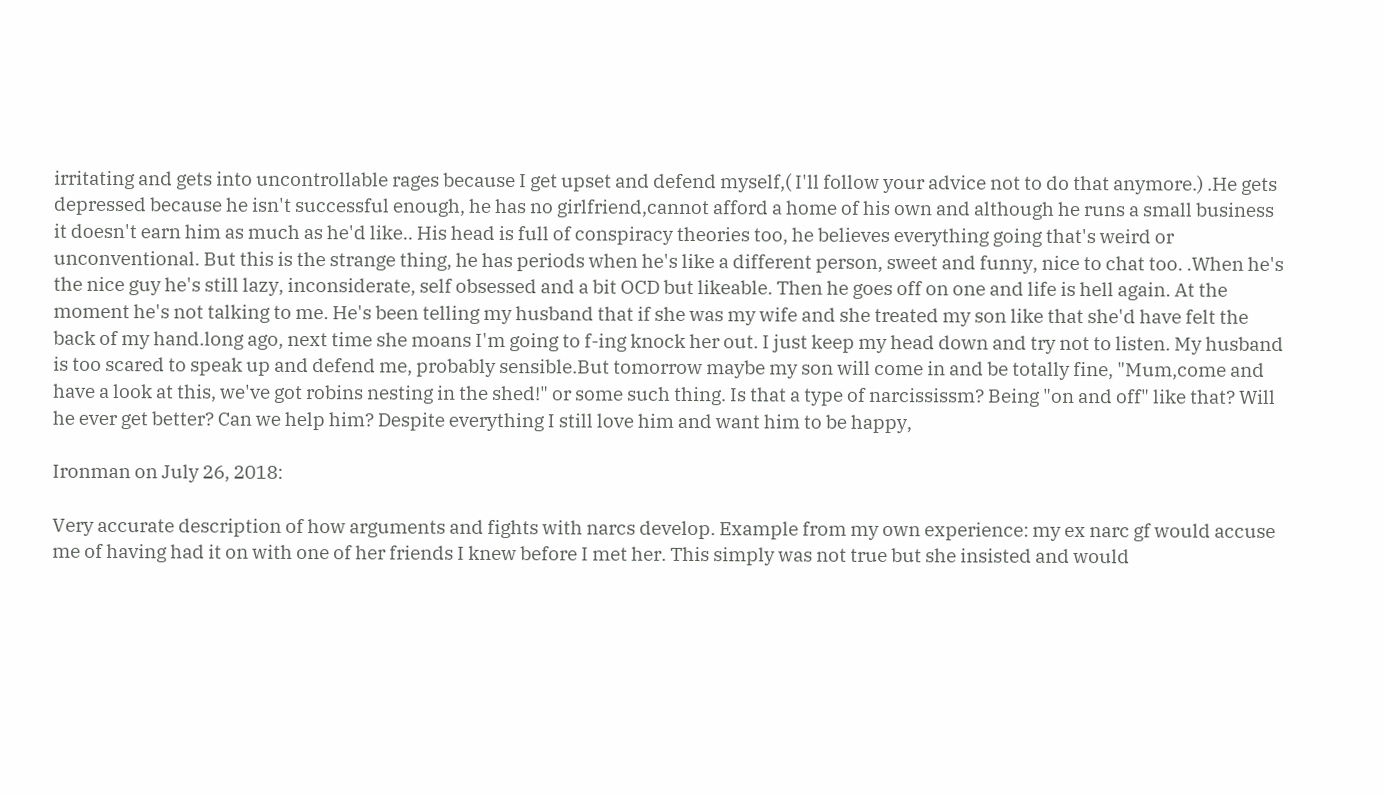irritating and gets into uncontrollable rages because I get upset and defend myself,( I'll follow your advice not to do that anymore.) .He gets depressed because he isn't successful enough, he has no girlfriend,cannot afford a home of his own and although he runs a small business it doesn't earn him as much as he'd like.. His head is full of conspiracy theories too, he believes everything going that's weird or unconventional. But this is the strange thing, he has periods when he's like a different person, sweet and funny, nice to chat too. .When he's the nice guy he's still lazy, inconsiderate, self obsessed and a bit OCD but likeable. Then he goes off on one and life is hell again. At the moment he's not talking to me. He's been telling my husband that if she was my wife and she treated my son like that she'd have felt the back of my hand.long ago, next time she moans I'm going to f-ing knock her out. I just keep my head down and try not to listen. My husband is too scared to speak up and defend me, probably sensible.But tomorrow maybe my son will come in and be totally fine, "Mum,come and have a look at this, we've got robins nesting in the shed!" or some such thing. Is that a type of narcississm? Being "on and off" like that? Will he ever get better? Can we help him? Despite everything I still love him and want him to be happy,

Ironman on July 26, 2018:

Very accurate description of how arguments and fights with narcs develop. Example from my own experience: my ex narc gf would accuse me of having had it on with one of her friends I knew before I met her. This simply was not true but she insisted and would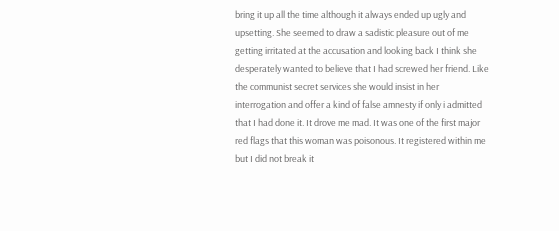bring it up all the time although it always ended up ugly and upsetting. She seemed to draw a sadistic pleasure out of me getting irritated at the accusation and looking back I think she desperately wanted to believe that I had screwed her friend. Like the communist secret services she would insist in her interrogation and offer a kind of false amnesty if only i admitted that I had done it. It drove me mad. It was one of the first major red flags that this woman was poisonous. It registered within me but I did not break it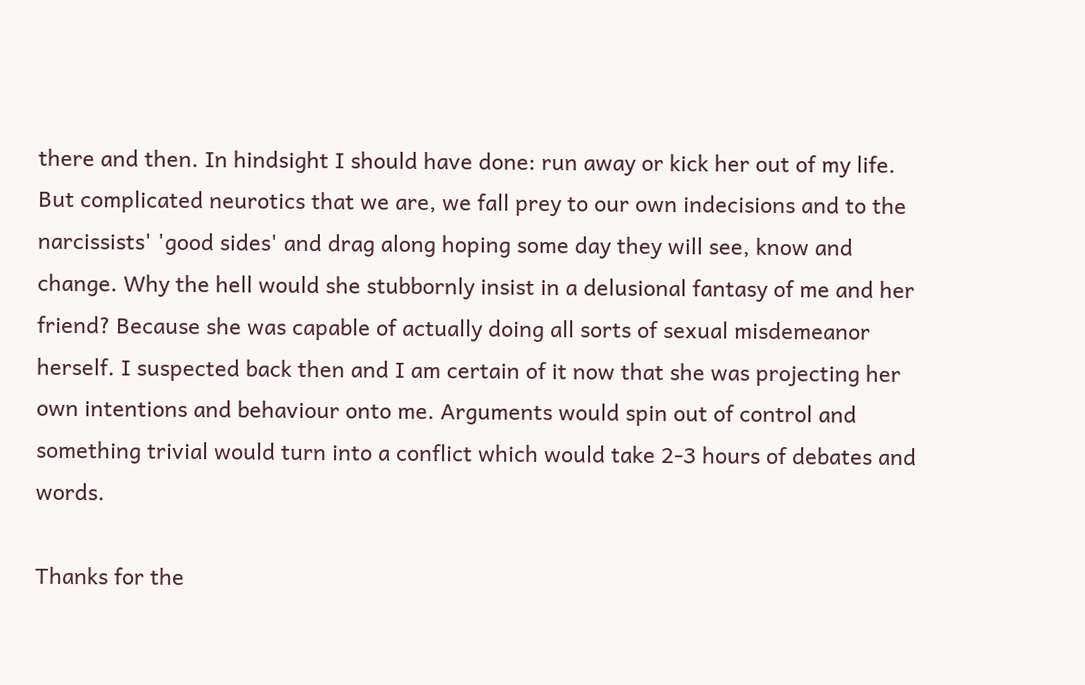there and then. In hindsight I should have done: run away or kick her out of my life. But complicated neurotics that we are, we fall prey to our own indecisions and to the narcissists' 'good sides' and drag along hoping some day they will see, know and change. Why the hell would she stubbornly insist in a delusional fantasy of me and her friend? Because she was capable of actually doing all sorts of sexual misdemeanor herself. I suspected back then and I am certain of it now that she was projecting her own intentions and behaviour onto me. Arguments would spin out of control and something trivial would turn into a conflict which would take 2-3 hours of debates and words.

Thanks for the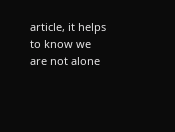article, it helps to know we are not alone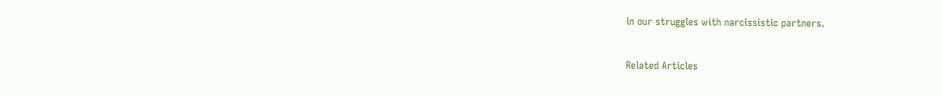in our struggles with narcissistic partners.

Related Articles